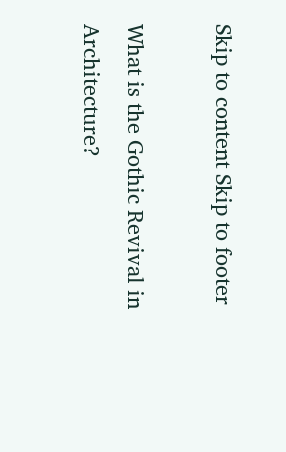Skip to content Skip to footer

What is the Gothic Revival in Architecture?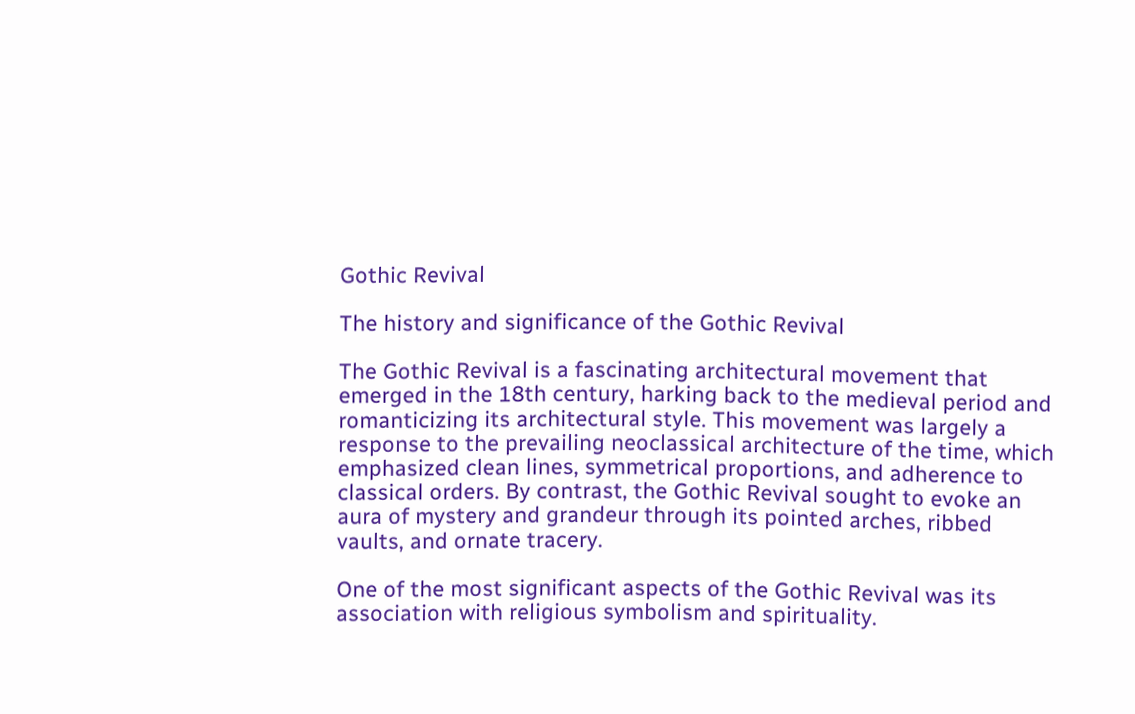Gothic Revival

The history and significance of the Gothic Revival

The Gothic Revival is a fascinating architectural movement that emerged in the 18th century, harking back to the medieval period and romanticizing its architectural style. This movement was largely a response to the prevailing neoclassical architecture of the time, which emphasized clean lines, symmetrical proportions, and adherence to classical orders. By contrast, the Gothic Revival sought to evoke an aura of mystery and grandeur through its pointed arches, ribbed vaults, and ornate tracery.

One of the most significant aspects of the Gothic Revival was its association with religious symbolism and spirituality.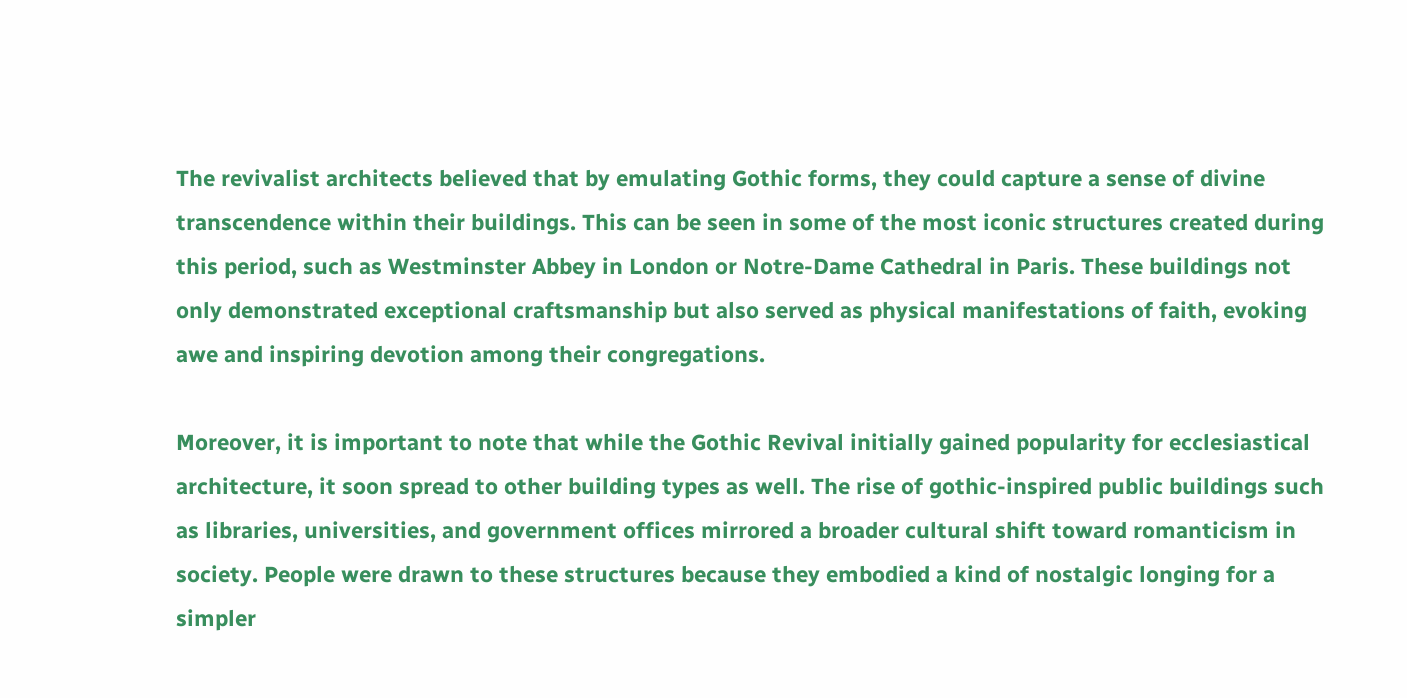The revivalist architects believed that by emulating Gothic forms, they could capture a sense of divine transcendence within their buildings. This can be seen in some of the most iconic structures created during this period, such as Westminster Abbey in London or Notre-Dame Cathedral in Paris. These buildings not only demonstrated exceptional craftsmanship but also served as physical manifestations of faith, evoking awe and inspiring devotion among their congregations.

Moreover, it is important to note that while the Gothic Revival initially gained popularity for ecclesiastical architecture, it soon spread to other building types as well. The rise of gothic-inspired public buildings such as libraries, universities, and government offices mirrored a broader cultural shift toward romanticism in society. People were drawn to these structures because they embodied a kind of nostalgic longing for a simpler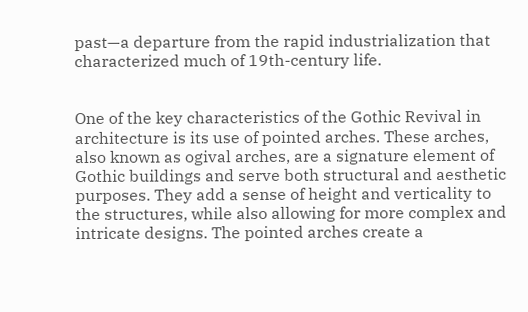past—a departure from the rapid industrialization that characterized much of 19th-century life.


One of the key characteristics of the Gothic Revival in architecture is its use of pointed arches. These arches, also known as ogival arches, are a signature element of Gothic buildings and serve both structural and aesthetic purposes. They add a sense of height and verticality to the structures, while also allowing for more complex and intricate designs. The pointed arches create a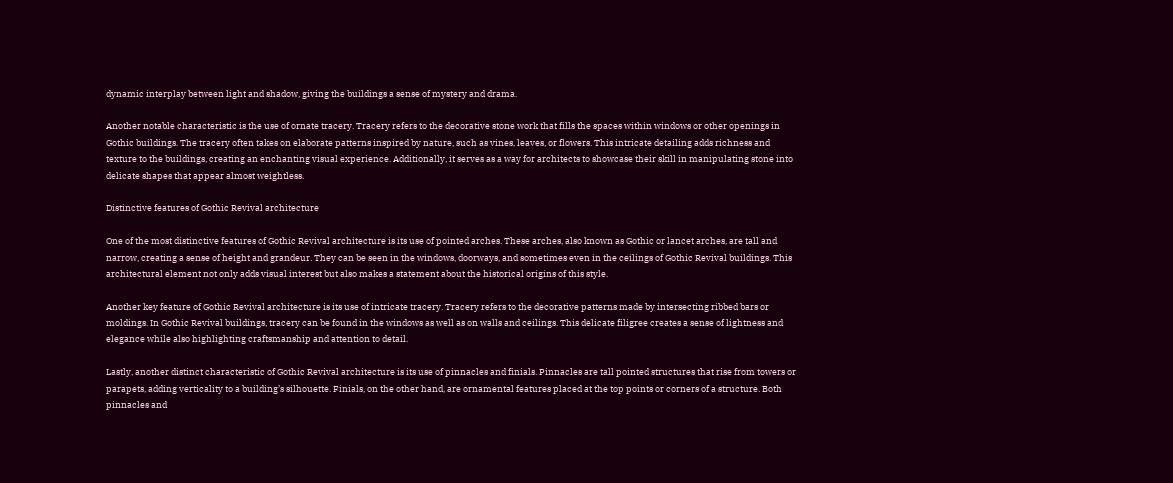dynamic interplay between light and shadow, giving the buildings a sense of mystery and drama.

Another notable characteristic is the use of ornate tracery. Tracery refers to the decorative stone work that fills the spaces within windows or other openings in Gothic buildings. The tracery often takes on elaborate patterns inspired by nature, such as vines, leaves, or flowers. This intricate detailing adds richness and texture to the buildings, creating an enchanting visual experience. Additionally, it serves as a way for architects to showcase their skill in manipulating stone into delicate shapes that appear almost weightless.

Distinctive features of Gothic Revival architecture

One of the most distinctive features of Gothic Revival architecture is its use of pointed arches. These arches, also known as Gothic or lancet arches, are tall and narrow, creating a sense of height and grandeur. They can be seen in the windows, doorways, and sometimes even in the ceilings of Gothic Revival buildings. This architectural element not only adds visual interest but also makes a statement about the historical origins of this style.

Another key feature of Gothic Revival architecture is its use of intricate tracery. Tracery refers to the decorative patterns made by intersecting ribbed bars or moldings. In Gothic Revival buildings, tracery can be found in the windows as well as on walls and ceilings. This delicate filigree creates a sense of lightness and elegance while also highlighting craftsmanship and attention to detail.

Lastly, another distinct characteristic of Gothic Revival architecture is its use of pinnacles and finials. Pinnacles are tall pointed structures that rise from towers or parapets, adding verticality to a building’s silhouette. Finials, on the other hand, are ornamental features placed at the top points or corners of a structure. Both pinnacles and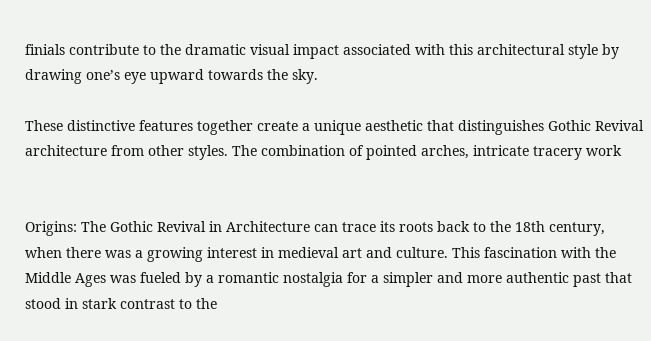finials contribute to the dramatic visual impact associated with this architectural style by drawing one’s eye upward towards the sky.

These distinctive features together create a unique aesthetic that distinguishes Gothic Revival architecture from other styles. The combination of pointed arches, intricate tracery work


Origins: The Gothic Revival in Architecture can trace its roots back to the 18th century, when there was a growing interest in medieval art and culture. This fascination with the Middle Ages was fueled by a romantic nostalgia for a simpler and more authentic past that stood in stark contrast to the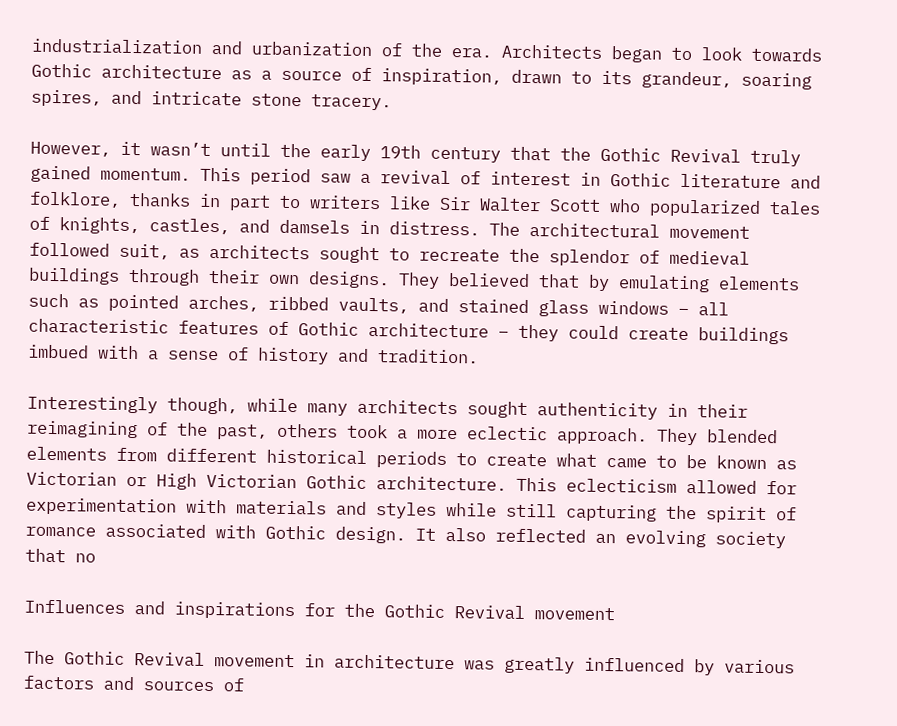industrialization and urbanization of the era. Architects began to look towards Gothic architecture as a source of inspiration, drawn to its grandeur, soaring spires, and intricate stone tracery.

However, it wasn’t until the early 19th century that the Gothic Revival truly gained momentum. This period saw a revival of interest in Gothic literature and folklore, thanks in part to writers like Sir Walter Scott who popularized tales of knights, castles, and damsels in distress. The architectural movement followed suit, as architects sought to recreate the splendor of medieval buildings through their own designs. They believed that by emulating elements such as pointed arches, ribbed vaults, and stained glass windows – all characteristic features of Gothic architecture – they could create buildings imbued with a sense of history and tradition.

Interestingly though, while many architects sought authenticity in their reimagining of the past, others took a more eclectic approach. They blended elements from different historical periods to create what came to be known as Victorian or High Victorian Gothic architecture. This eclecticism allowed for experimentation with materials and styles while still capturing the spirit of romance associated with Gothic design. It also reflected an evolving society that no

Influences and inspirations for the Gothic Revival movement

The Gothic Revival movement in architecture was greatly influenced by various factors and sources of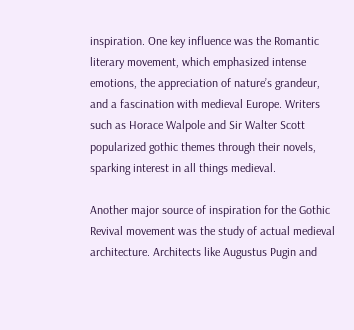inspiration. One key influence was the Romantic literary movement, which emphasized intense emotions, the appreciation of nature’s grandeur, and a fascination with medieval Europe. Writers such as Horace Walpole and Sir Walter Scott popularized gothic themes through their novels, sparking interest in all things medieval.

Another major source of inspiration for the Gothic Revival movement was the study of actual medieval architecture. Architects like Augustus Pugin and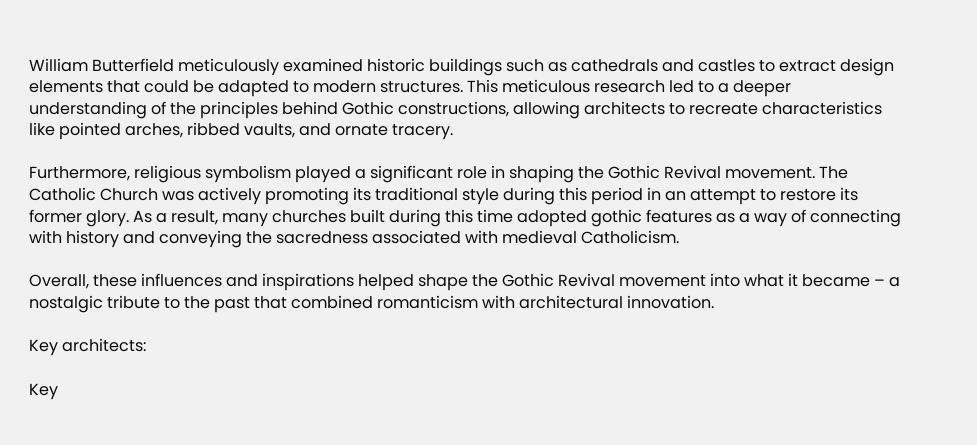William Butterfield meticulously examined historic buildings such as cathedrals and castles to extract design elements that could be adapted to modern structures. This meticulous research led to a deeper understanding of the principles behind Gothic constructions, allowing architects to recreate characteristics like pointed arches, ribbed vaults, and ornate tracery.

Furthermore, religious symbolism played a significant role in shaping the Gothic Revival movement. The Catholic Church was actively promoting its traditional style during this period in an attempt to restore its former glory. As a result, many churches built during this time adopted gothic features as a way of connecting with history and conveying the sacredness associated with medieval Catholicism.

Overall, these influences and inspirations helped shape the Gothic Revival movement into what it became – a nostalgic tribute to the past that combined romanticism with architectural innovation.

Key architects:

Key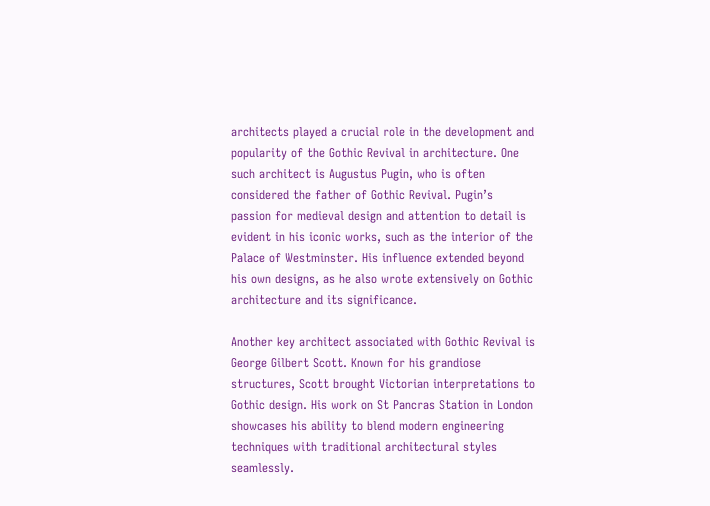architects played a crucial role in the development and popularity of the Gothic Revival in architecture. One such architect is Augustus Pugin, who is often considered the father of Gothic Revival. Pugin’s passion for medieval design and attention to detail is evident in his iconic works, such as the interior of the Palace of Westminster. His influence extended beyond his own designs, as he also wrote extensively on Gothic architecture and its significance.

Another key architect associated with Gothic Revival is George Gilbert Scott. Known for his grandiose structures, Scott brought Victorian interpretations to Gothic design. His work on St Pancras Station in London showcases his ability to blend modern engineering techniques with traditional architectural styles seamlessly.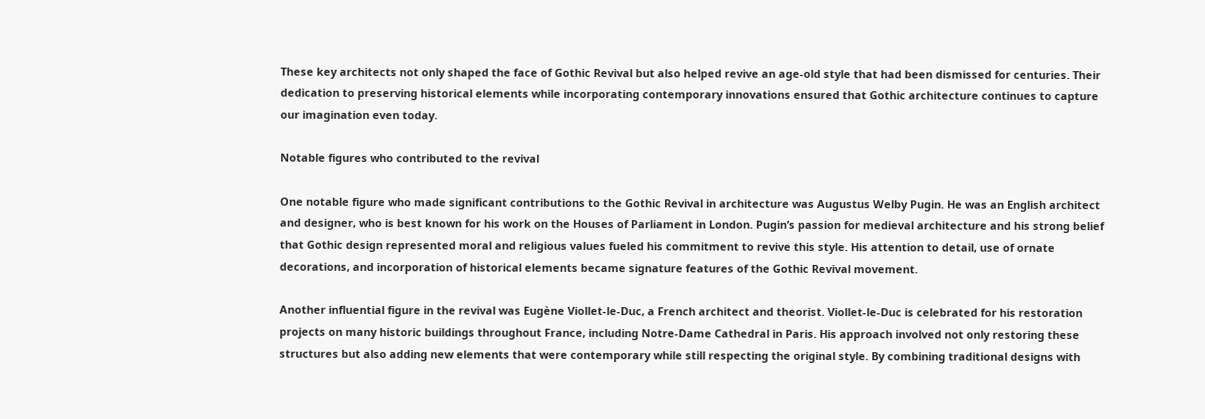These key architects not only shaped the face of Gothic Revival but also helped revive an age-old style that had been dismissed for centuries. Their dedication to preserving historical elements while incorporating contemporary innovations ensured that Gothic architecture continues to capture our imagination even today.

Notable figures who contributed to the revival

One notable figure who made significant contributions to the Gothic Revival in architecture was Augustus Welby Pugin. He was an English architect and designer, who is best known for his work on the Houses of Parliament in London. Pugin’s passion for medieval architecture and his strong belief that Gothic design represented moral and religious values fueled his commitment to revive this style. His attention to detail, use of ornate decorations, and incorporation of historical elements became signature features of the Gothic Revival movement.

Another influential figure in the revival was Eugène Viollet-le-Duc, a French architect and theorist. Viollet-le-Duc is celebrated for his restoration projects on many historic buildings throughout France, including Notre-Dame Cathedral in Paris. His approach involved not only restoring these structures but also adding new elements that were contemporary while still respecting the original style. By combining traditional designs with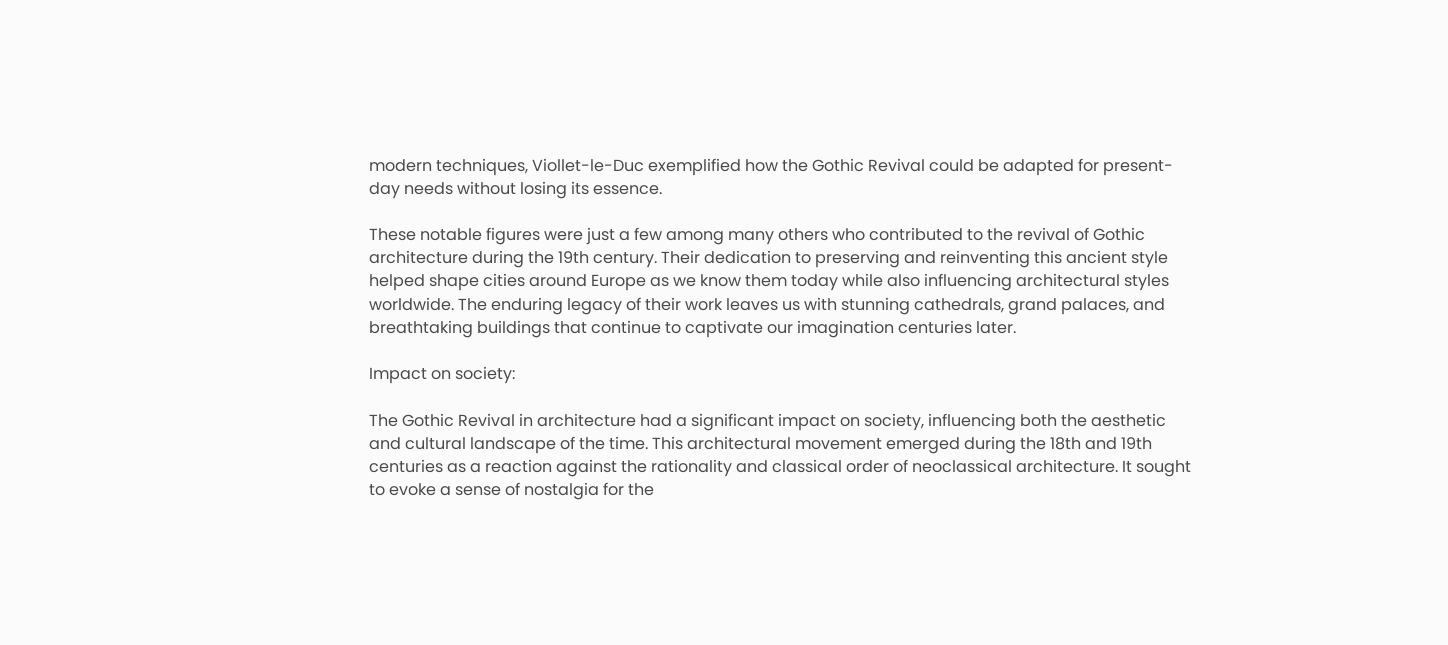modern techniques, Viollet-le-Duc exemplified how the Gothic Revival could be adapted for present-day needs without losing its essence.

These notable figures were just a few among many others who contributed to the revival of Gothic architecture during the 19th century. Their dedication to preserving and reinventing this ancient style helped shape cities around Europe as we know them today while also influencing architectural styles worldwide. The enduring legacy of their work leaves us with stunning cathedrals, grand palaces, and breathtaking buildings that continue to captivate our imagination centuries later.

Impact on society:

The Gothic Revival in architecture had a significant impact on society, influencing both the aesthetic and cultural landscape of the time. This architectural movement emerged during the 18th and 19th centuries as a reaction against the rationality and classical order of neoclassical architecture. It sought to evoke a sense of nostalgia for the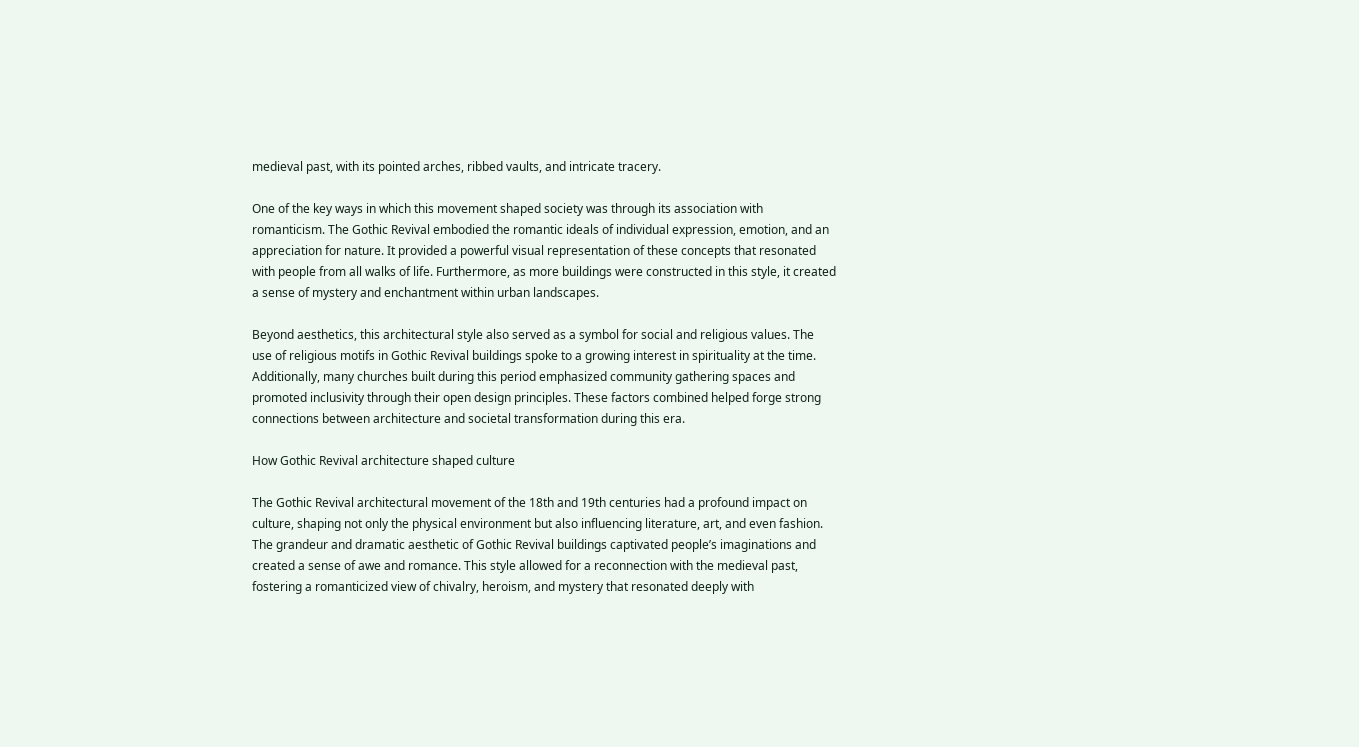medieval past, with its pointed arches, ribbed vaults, and intricate tracery.

One of the key ways in which this movement shaped society was through its association with romanticism. The Gothic Revival embodied the romantic ideals of individual expression, emotion, and an appreciation for nature. It provided a powerful visual representation of these concepts that resonated with people from all walks of life. Furthermore, as more buildings were constructed in this style, it created a sense of mystery and enchantment within urban landscapes.

Beyond aesthetics, this architectural style also served as a symbol for social and religious values. The use of religious motifs in Gothic Revival buildings spoke to a growing interest in spirituality at the time. Additionally, many churches built during this period emphasized community gathering spaces and promoted inclusivity through their open design principles. These factors combined helped forge strong connections between architecture and societal transformation during this era.

How Gothic Revival architecture shaped culture

The Gothic Revival architectural movement of the 18th and 19th centuries had a profound impact on culture, shaping not only the physical environment but also influencing literature, art, and even fashion. The grandeur and dramatic aesthetic of Gothic Revival buildings captivated people’s imaginations and created a sense of awe and romance. This style allowed for a reconnection with the medieval past, fostering a romanticized view of chivalry, heroism, and mystery that resonated deeply with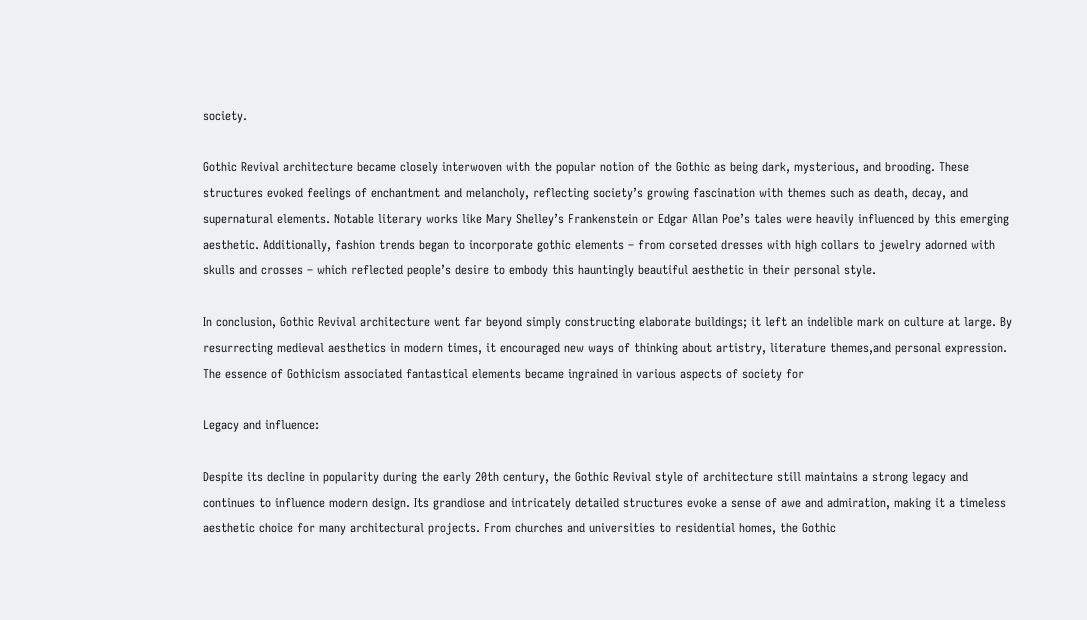society.

Gothic Revival architecture became closely interwoven with the popular notion of the Gothic as being dark, mysterious, and brooding. These structures evoked feelings of enchantment and melancholy, reflecting society’s growing fascination with themes such as death, decay, and supernatural elements. Notable literary works like Mary Shelley’s Frankenstein or Edgar Allan Poe’s tales were heavily influenced by this emerging aesthetic. Additionally, fashion trends began to incorporate gothic elements – from corseted dresses with high collars to jewelry adorned with skulls and crosses – which reflected people’s desire to embody this hauntingly beautiful aesthetic in their personal style.

In conclusion, Gothic Revival architecture went far beyond simply constructing elaborate buildings; it left an indelible mark on culture at large. By resurrecting medieval aesthetics in modern times, it encouraged new ways of thinking about artistry, literature themes,and personal expression. The essence of Gothicism associated fantastical elements became ingrained in various aspects of society for

Legacy and influence:

Despite its decline in popularity during the early 20th century, the Gothic Revival style of architecture still maintains a strong legacy and continues to influence modern design. Its grandiose and intricately detailed structures evoke a sense of awe and admiration, making it a timeless aesthetic choice for many architectural projects. From churches and universities to residential homes, the Gothic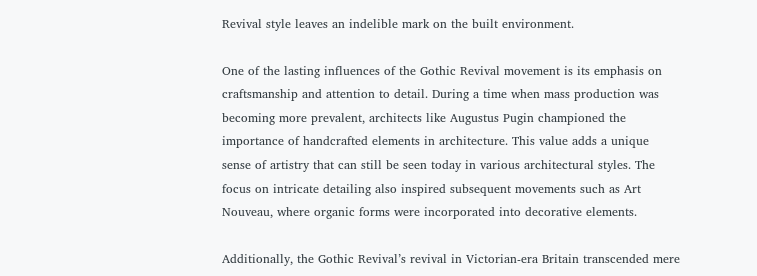Revival style leaves an indelible mark on the built environment.

One of the lasting influences of the Gothic Revival movement is its emphasis on craftsmanship and attention to detail. During a time when mass production was becoming more prevalent, architects like Augustus Pugin championed the importance of handcrafted elements in architecture. This value adds a unique sense of artistry that can still be seen today in various architectural styles. The focus on intricate detailing also inspired subsequent movements such as Art Nouveau, where organic forms were incorporated into decorative elements.

Additionally, the Gothic Revival’s revival in Victorian-era Britain transcended mere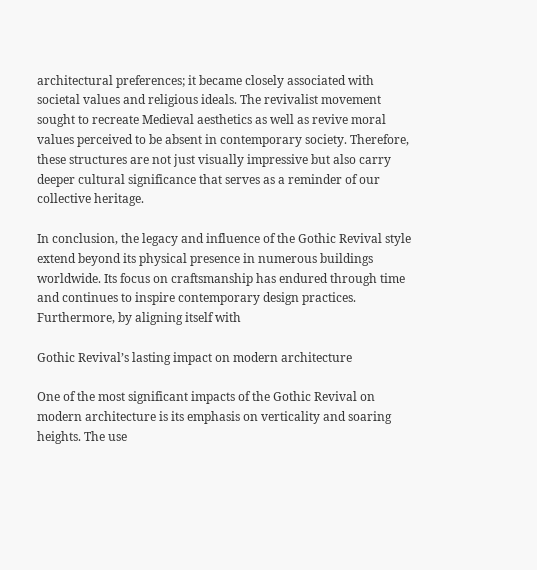architectural preferences; it became closely associated with societal values and religious ideals. The revivalist movement sought to recreate Medieval aesthetics as well as revive moral values perceived to be absent in contemporary society. Therefore, these structures are not just visually impressive but also carry deeper cultural significance that serves as a reminder of our collective heritage.

In conclusion, the legacy and influence of the Gothic Revival style extend beyond its physical presence in numerous buildings worldwide. Its focus on craftsmanship has endured through time and continues to inspire contemporary design practices. Furthermore, by aligning itself with

Gothic Revival’s lasting impact on modern architecture

One of the most significant impacts of the Gothic Revival on modern architecture is its emphasis on verticality and soaring heights. The use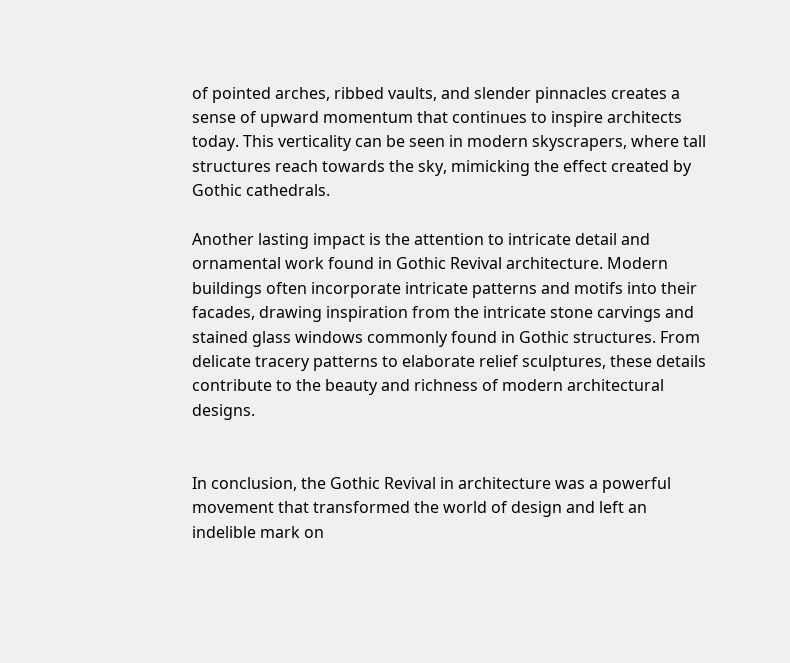of pointed arches, ribbed vaults, and slender pinnacles creates a sense of upward momentum that continues to inspire architects today. This verticality can be seen in modern skyscrapers, where tall structures reach towards the sky, mimicking the effect created by Gothic cathedrals.

Another lasting impact is the attention to intricate detail and ornamental work found in Gothic Revival architecture. Modern buildings often incorporate intricate patterns and motifs into their facades, drawing inspiration from the intricate stone carvings and stained glass windows commonly found in Gothic structures. From delicate tracery patterns to elaborate relief sculptures, these details contribute to the beauty and richness of modern architectural designs.


In conclusion, the Gothic Revival in architecture was a powerful movement that transformed the world of design and left an indelible mark on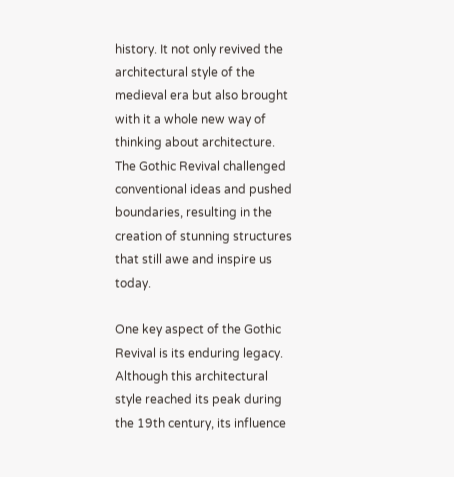history. It not only revived the architectural style of the medieval era but also brought with it a whole new way of thinking about architecture. The Gothic Revival challenged conventional ideas and pushed boundaries, resulting in the creation of stunning structures that still awe and inspire us today.

One key aspect of the Gothic Revival is its enduring legacy. Although this architectural style reached its peak during the 19th century, its influence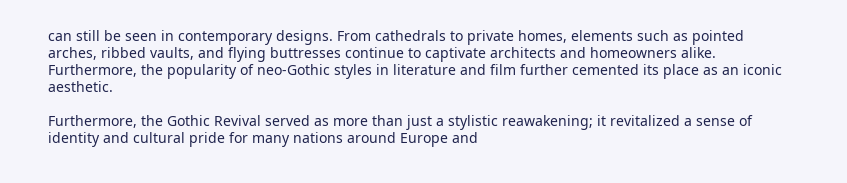can still be seen in contemporary designs. From cathedrals to private homes, elements such as pointed arches, ribbed vaults, and flying buttresses continue to captivate architects and homeowners alike. Furthermore, the popularity of neo-Gothic styles in literature and film further cemented its place as an iconic aesthetic.

Furthermore, the Gothic Revival served as more than just a stylistic reawakening; it revitalized a sense of identity and cultural pride for many nations around Europe and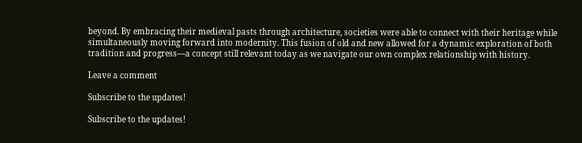beyond. By embracing their medieval pasts through architecture, societies were able to connect with their heritage while simultaneously moving forward into modernity. This fusion of old and new allowed for a dynamic exploration of both tradition and progress—a concept still relevant today as we navigate our own complex relationship with history.

Leave a comment

Subscribe to the updates!

Subscribe to the updates!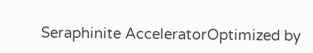Seraphinite AcceleratorOptimized by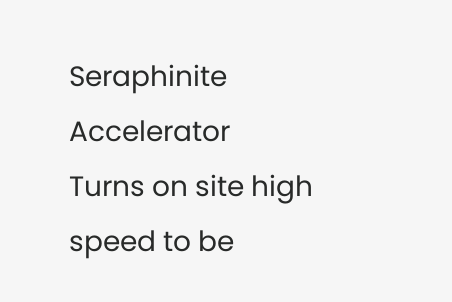Seraphinite Accelerator
Turns on site high speed to be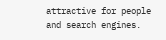attractive for people and search engines.